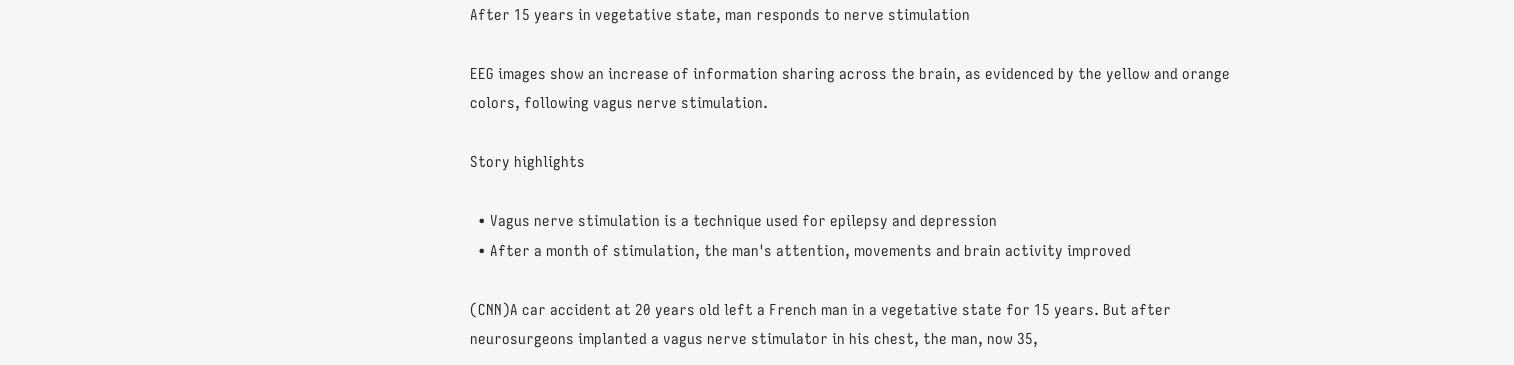After 15 years in vegetative state, man responds to nerve stimulation

EEG images show an increase of information sharing across the brain, as evidenced by the yellow and orange colors, following vagus nerve stimulation.

Story highlights

  • Vagus nerve stimulation is a technique used for epilepsy and depression
  • After a month of stimulation, the man's attention, movements and brain activity improved

(CNN)A car accident at 20 years old left a French man in a vegetative state for 15 years. But after neurosurgeons implanted a vagus nerve stimulator in his chest, the man, now 35,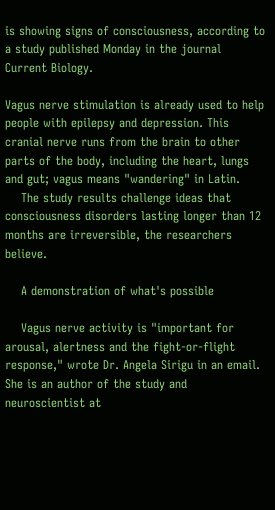is showing signs of consciousness, according to a study published Monday in the journal Current Biology.

Vagus nerve stimulation is already used to help people with epilepsy and depression. This cranial nerve runs from the brain to other parts of the body, including the heart, lungs and gut; vagus means "wandering" in Latin.
    The study results challenge ideas that consciousness disorders lasting longer than 12 months are irreversible, the researchers believe.

    A demonstration of what's possible

    Vagus nerve activity is "important for arousal, alertness and the fight-or-flight response," wrote Dr. Angela Sirigu in an email. She is an author of the study and neuroscientist at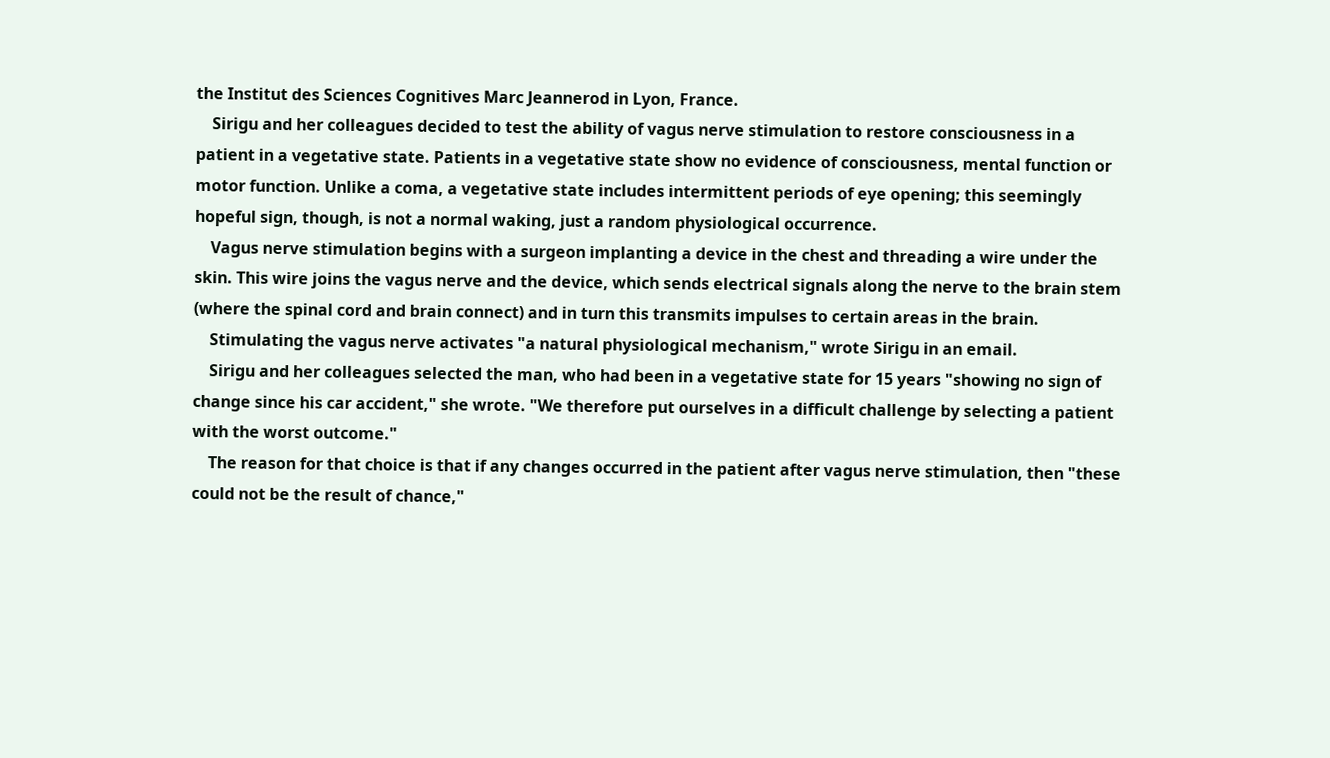the Institut des Sciences Cognitives Marc Jeannerod in Lyon, France.
    Sirigu and her colleagues decided to test the ability of vagus nerve stimulation to restore consciousness in a patient in a vegetative state. Patients in a vegetative state show no evidence of consciousness, mental function or motor function. Unlike a coma, a vegetative state includes intermittent periods of eye opening; this seemingly hopeful sign, though, is not a normal waking, just a random physiological occurrence.
    Vagus nerve stimulation begins with a surgeon implanting a device in the chest and threading a wire under the skin. This wire joins the vagus nerve and the device, which sends electrical signals along the nerve to the brain stem (where the spinal cord and brain connect) and in turn this transmits impulses to certain areas in the brain.
    Stimulating the vagus nerve activates "a natural physiological mechanism," wrote Sirigu in an email.
    Sirigu and her colleagues selected the man, who had been in a vegetative state for 15 years "showing no sign of change since his car accident," she wrote. "We therefore put ourselves in a difficult challenge by selecting a patient with the worst outcome."
    The reason for that choice is that if any changes occurred in the patient after vagus nerve stimulation, then "these could not be the result of chance,"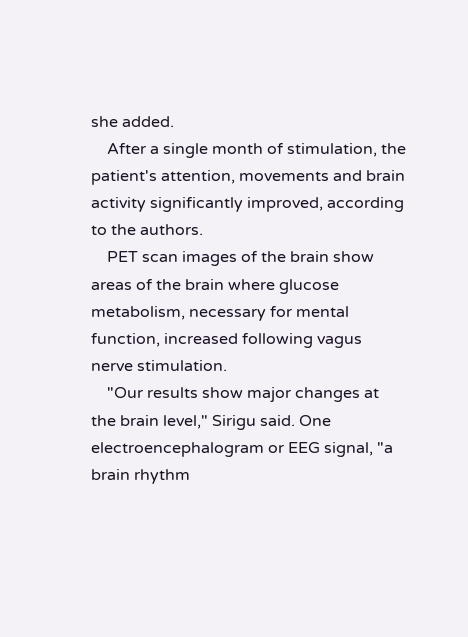she added.
    After a single month of stimulation, the patient's attention, movements and brain activity significantly improved, according to the authors.
    PET scan images of the brain show areas of the brain where glucose metabolism, necessary for mental function, increased following vagus nerve stimulation.
    "Our results show major changes at the brain level," Sirigu said. One electroencephalogram or EEG signal, "a brain rhythm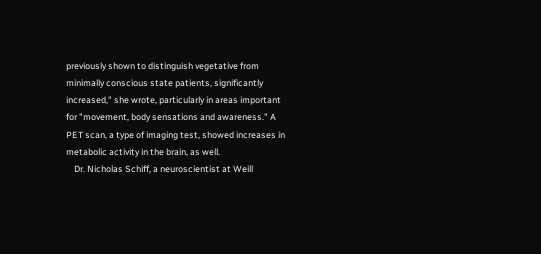previously shown to distinguish vegetative from minimally conscious state patients, significantly increased," she wrote, particularly in areas important for "movement, body sensations and awareness." A PET scan, a type of imaging test, showed increases in metabolic activity in the brain, as well.
    Dr. Nicholas Schiff, a neuroscientist at Weill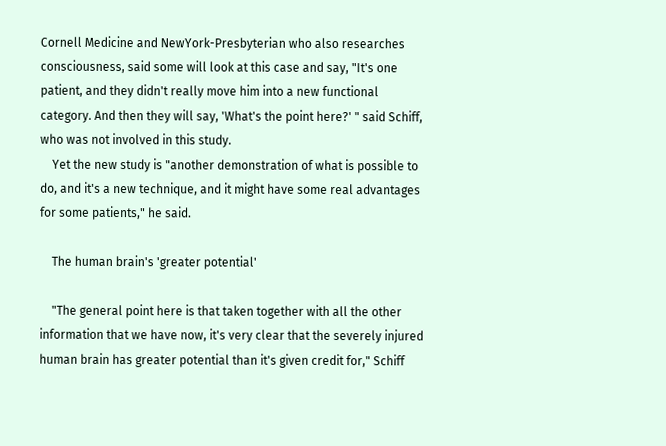Cornell Medicine and NewYork-Presbyterian who also researches consciousness, said some will look at this case and say, "It's one patient, and they didn't really move him into a new functional category. And then they will say, 'What's the point here?' " said Schiff, who was not involved in this study.
    Yet the new study is "another demonstration of what is possible to do, and it's a new technique, and it might have some real advantages for some patients," he said.

    The human brain's 'greater potential'

    "The general point here is that taken together with all the other information that we have now, it's very clear that the severely injured human brain has greater potential than it's given credit for," Schiff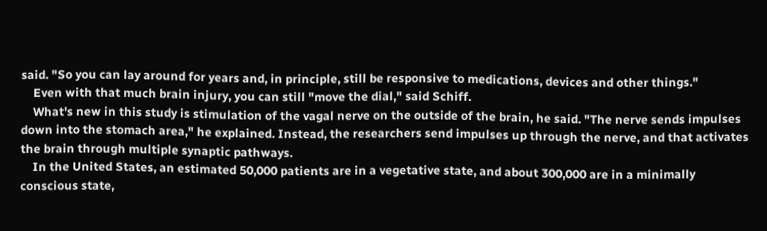said. "So you can lay around for years and, in principle, still be responsive to medications, devices and other things."
    Even with that much brain injury, you can still "move the dial," said Schiff.
    What's new in this study is stimulation of the vagal nerve on the outside of the brain, he said. "The nerve sends impulses down into the stomach area," he explained. Instead, the researchers send impulses up through the nerve, and that activates the brain through multiple synaptic pathways.
    In the United States, an estimated 50,000 patients are in a vegetative state, and about 300,000 are in a minimally conscious state,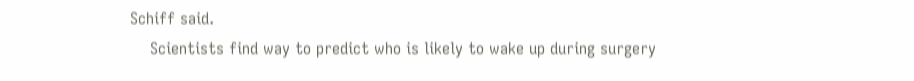Schiff said.
    Scientists find way to predict who is likely to wake up during surgery